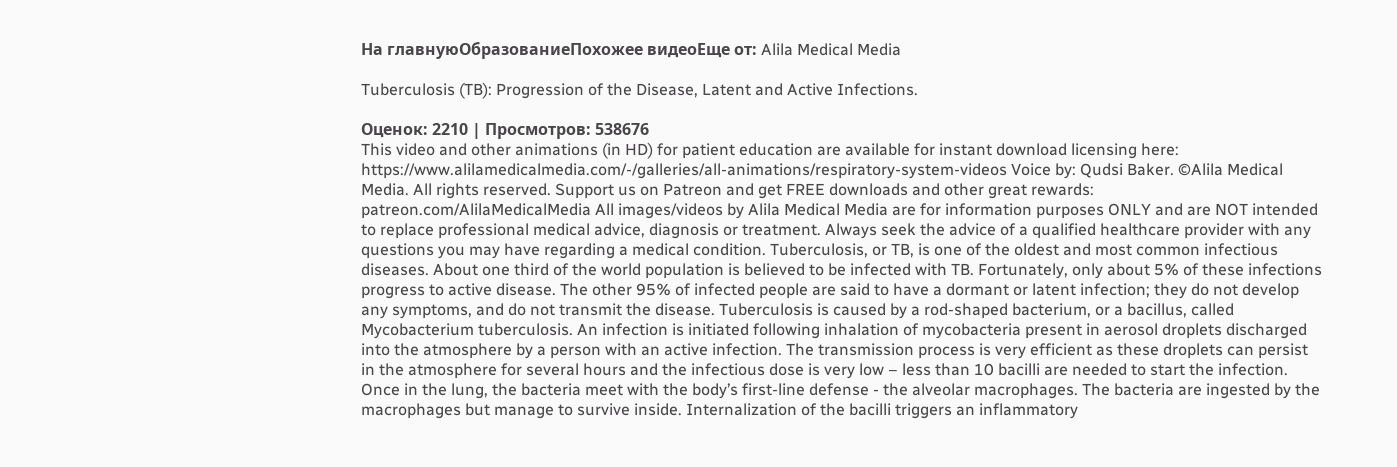На главнуюОбразованиеПохожее видеоЕще от: Alila Medical Media

Tuberculosis (TB): Progression of the Disease, Latent and Active Infections.

Оценок: 2210 | Просмотров: 538676
This video and other animations (in HD) for patient education are available for instant download licensing here: https://www.alilamedicalmedia.com/-/galleries/all-animations/respiratory-system-videos Voice by: Qudsi Baker. ©Alila Medical Media. All rights reserved. Support us on Patreon and get FREE downloads and other great rewards: patreon.com/AlilaMedicalMedia All images/videos by Alila Medical Media are for information purposes ONLY and are NOT intended to replace professional medical advice, diagnosis or treatment. Always seek the advice of a qualified healthcare provider with any questions you may have regarding a medical condition. Tuberculosis, or TB, is one of the oldest and most common infectious diseases. About one third of the world population is believed to be infected with TB. Fortunately, only about 5% of these infections progress to active disease. The other 95% of infected people are said to have a dormant or latent infection; they do not develop any symptoms, and do not transmit the disease. Tuberculosis is caused by a rod-shaped bacterium, or a bacillus, called Mycobacterium tuberculosis. An infection is initiated following inhalation of mycobacteria present in aerosol droplets discharged into the atmosphere by a person with an active infection. The transmission process is very efficient as these droplets can persist in the atmosphere for several hours and the infectious dose is very low – less than 10 bacilli are needed to start the infection. Once in the lung, the bacteria meet with the body’s first-line defense - the alveolar macrophages. The bacteria are ingested by the macrophages but manage to survive inside. Internalization of the bacilli triggers an inflammatory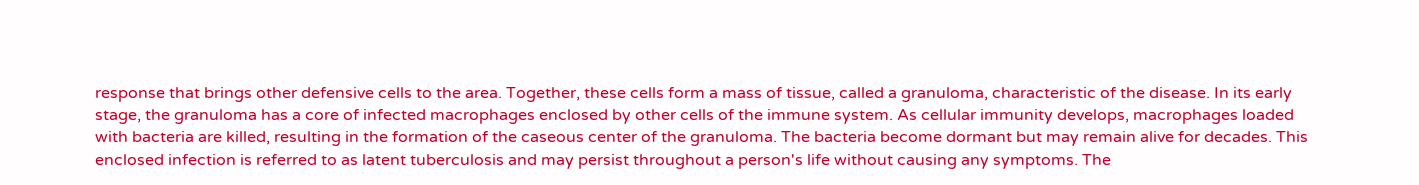response that brings other defensive cells to the area. Together, these cells form a mass of tissue, called a granuloma, characteristic of the disease. In its early stage, the granuloma has a core of infected macrophages enclosed by other cells of the immune system. As cellular immunity develops, macrophages loaded with bacteria are killed, resulting in the formation of the caseous center of the granuloma. The bacteria become dormant but may remain alive for decades. This enclosed infection is referred to as latent tuberculosis and may persist throughout a person's life without causing any symptoms. The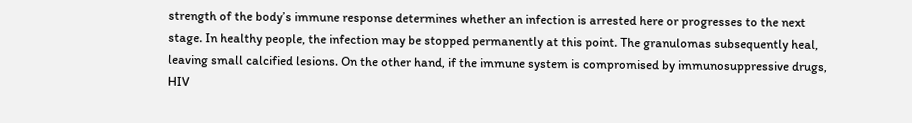strength of the body’s immune response determines whether an infection is arrested here or progresses to the next stage. In healthy people, the infection may be stopped permanently at this point. The granulomas subsequently heal, leaving small calcified lesions. On the other hand, if the immune system is compromised by immunosuppressive drugs, HIV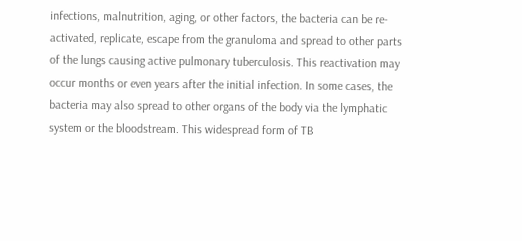infections, malnutrition, aging, or other factors, the bacteria can be re-activated, replicate, escape from the granuloma and spread to other parts of the lungs causing active pulmonary tuberculosis. This reactivation may occur months or even years after the initial infection. In some cases, the bacteria may also spread to other organs of the body via the lymphatic system or the bloodstream. This widespread form of TB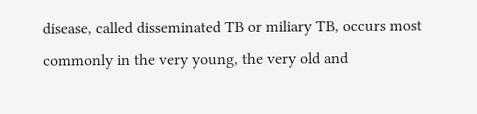disease, called disseminated TB or miliary TB, occurs most commonly in the very young, the very old and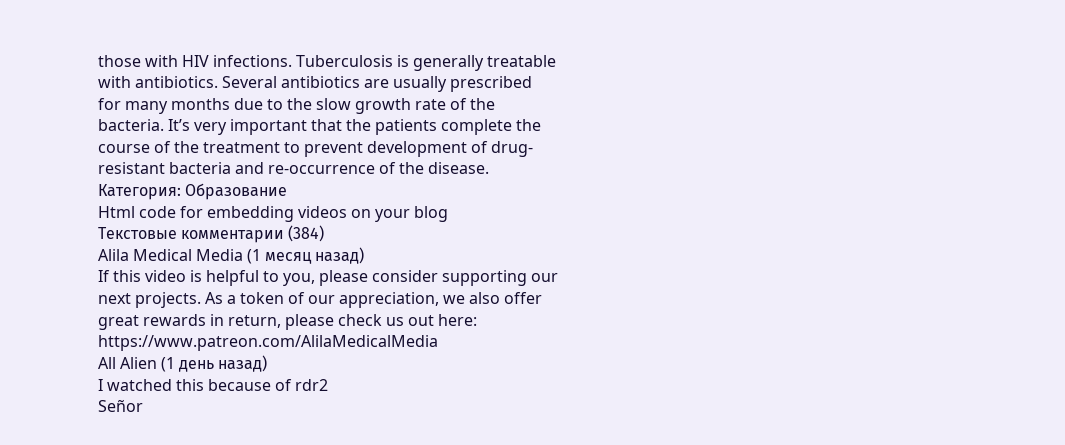those with HIV infections. Tuberculosis is generally treatable with antibiotics. Several antibiotics are usually prescribed for many months due to the slow growth rate of the bacteria. It’s very important that the patients complete the course of the treatment to prevent development of drug-resistant bacteria and re-occurrence of the disease.
Категория: Образование
Html code for embedding videos on your blog
Текстовые комментарии (384)
Alila Medical Media (1 месяц назад)
If this video is helpful to you, please consider supporting our next projects. As a token of our appreciation, we also offer great rewards in return, please check us out here: https://www.patreon.com/AlilaMedicalMedia
All Alien (1 день назад)
I watched this because of rdr2
Señor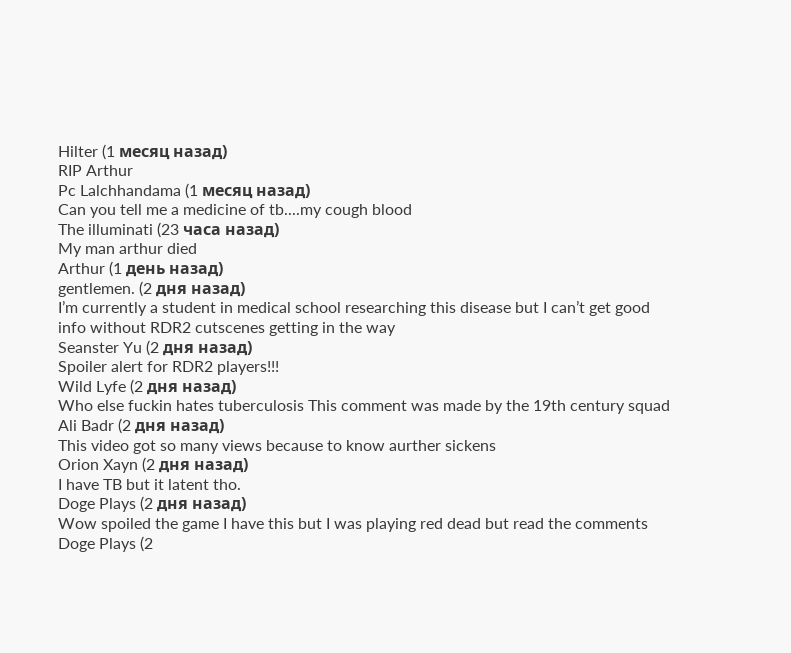Hilter (1 месяц назад)
RIP Arthur
Pc Lalchhandama (1 месяц назад)
Can you tell me a medicine of tb....my cough blood
The illuminati (23 часа назад)
My man arthur died
Arthur (1 день назад)
gentlemen. (2 дня назад)
I’m currently a student in medical school researching this disease but I can’t get good info without RDR2 cutscenes getting in the way
Seanster Yu (2 дня назад)
Spoiler alert for RDR2 players!!!
Wild Lyfe (2 дня назад)
Who else fuckin hates tuberculosis This comment was made by the 19th century squad
Ali Badr (2 дня назад)
This video got so many views because to know aurther sickens
Orion Xayn (2 дня назад)
I have TB but it latent tho.
Doge Plays (2 дня назад)
Wow spoiled the game I have this but I was playing red dead but read the comments
Doge Plays (2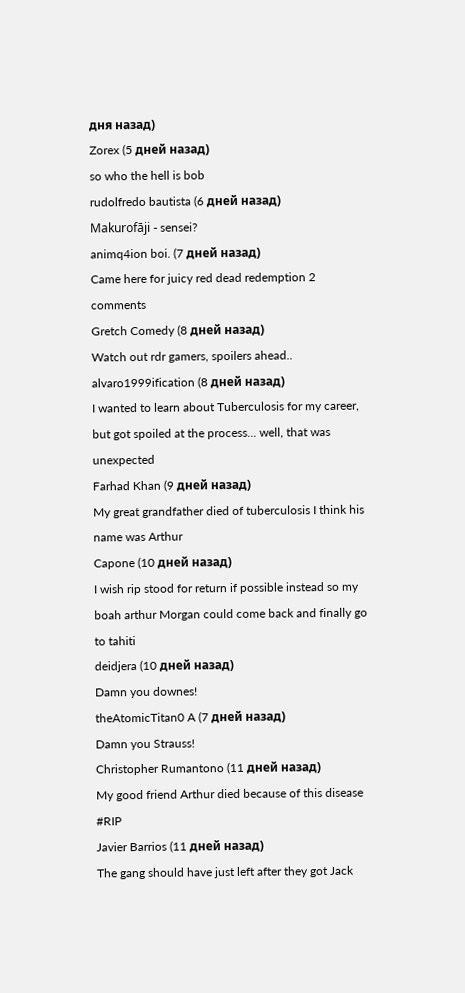дня назад)
Zorex (5 дней назад)
so who the hell is bob
rudolfredo bautista (6 дней назад)
Makurofāji - sensei?
animq4ion boi. (7 дней назад)
Came here for juicy red dead redemption 2 comments
Gretch Comedy (8 дней назад)
Watch out rdr gamers, spoilers ahead..
alvaro1999ification (8 дней назад)
I wanted to learn about Tuberculosis for my career, but got spoiled at the process... well, that was unexpected
Farhad Khan (9 дней назад)
My great grandfather died of tuberculosis I think his name was Arthur
Capone (10 дней назад)
I wish rip stood for return if possible instead so my boah arthur Morgan could come back and finally go to tahiti
deidjera (10 дней назад)
Damn you downes!
theAtomicTitan0 A (7 дней назад)
Damn you Strauss!
Christopher Rumantono (11 дней назад)
My good friend Arthur died because of this disease #RIP
Javier Barrios (11 дней назад)
The gang should have just left after they got Jack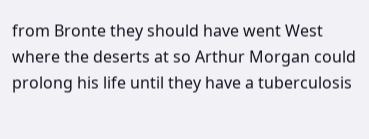from Bronte they should have went West where the deserts at so Arthur Morgan could prolong his life until they have a tuberculosis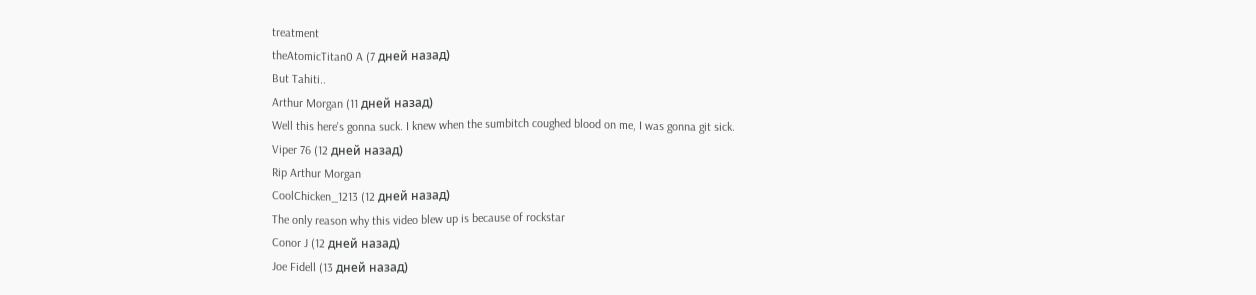treatment
theAtomicTitan0 A (7 дней назад)
But Tahiti..
Arthur Morgan (11 дней назад)
Well this here's gonna suck. I knew when the sumbitch coughed blood on me, I was gonna git sick.
Viper 76 (12 дней назад)
Rip Arthur Morgan
CoolChicken_1213 (12 дней назад)
The only reason why this video blew up is because of rockstar
Conor J (12 дней назад)
Joe Fidell (13 дней назад)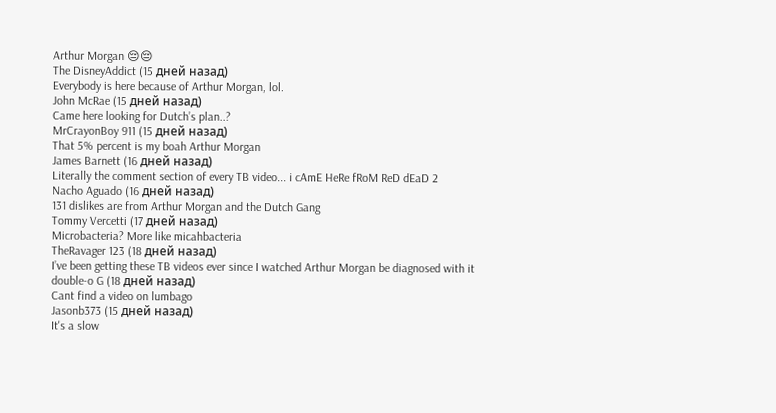Arthur Morgan 😔😔
The DisneyAddict (15 дней назад)
Everybody is here because of Arthur Morgan, lol.
John McRae (15 дней назад)
Came here looking for Dutch’s plan..?
MrCrayonBoy 911 (15 дней назад)
That 5% percent is my boah Arthur Morgan
James Barnett (16 дней назад)
Literally the comment section of every TB video... i cAmE HeRe fRoM ReD dEaD 2
Nacho Aguado (16 дней назад)
131 dislikes are from Arthur Morgan and the Dutch Gang
Tommy Vercetti (17 дней назад)
Microbacteria? More like micahbacteria
TheRavager 123 (18 дней назад)
I’ve been getting these TB videos ever since I watched Arthur Morgan be diagnosed with it
double-o G (18 дней назад)
Cant find a video on lumbago
Jasonb373 (15 дней назад)
It's a slow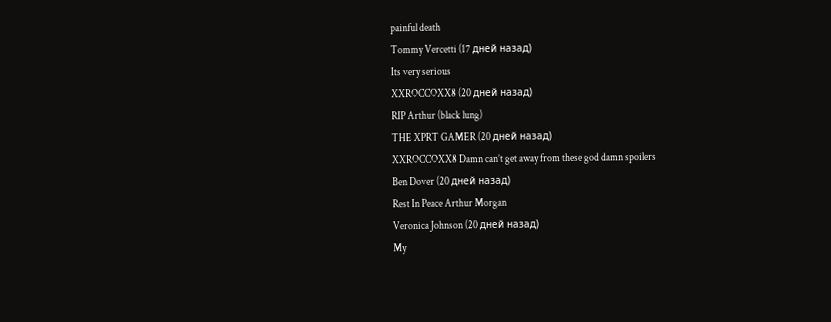painful death
Tommy Vercetti (17 дней назад)
Its very serious
XXROCCOXX8 (20 дней назад)
RIP Arthur (black lung)
THE XPRT GAMER (20 дней назад)
XXROCCOXX8 Damn can’t get away from these god damn spoilers
Ben Dover (20 дней назад)
Rest In Peace Arthur Morgan
Veronica Johnson (20 дней назад)
My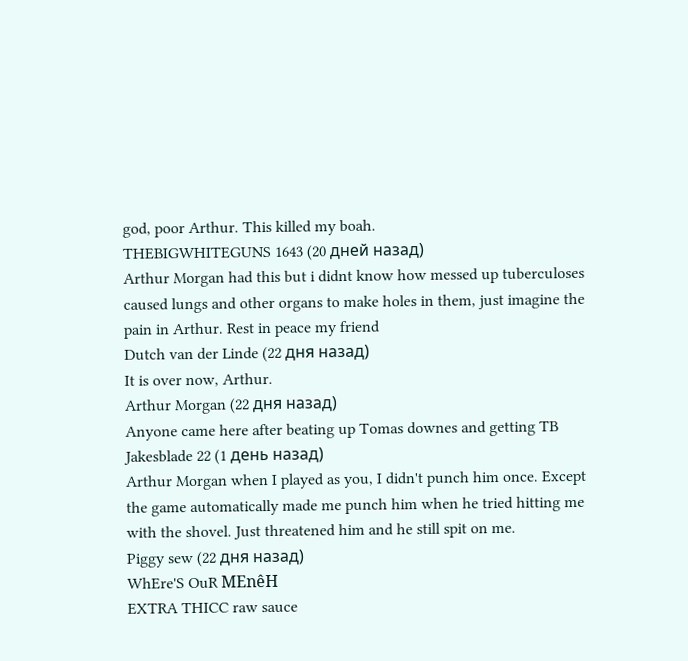god, poor Arthur. This killed my boah.
THEBIGWHITEGUNS 1643 (20 дней назад)
Arthur Morgan had this but i didnt know how messed up tuberculoses caused lungs and other organs to make holes in them, just imagine the pain in Arthur. Rest in peace my friend
Dutch van der Linde (22 дня назад)
It is over now, Arthur.
Arthur Morgan (22 дня назад)
Anyone came here after beating up Tomas downes and getting TB
Jakesblade 22 (1 день назад)
Arthur Morgan when I played as you, I didn't punch him once. Except the game automatically made me punch him when he tried hitting me with the shovel. Just threatened him and he still spit on me.
Piggy sew (22 дня назад)
WhEre'S OuR MEnêH
EXTRA THICC raw sauce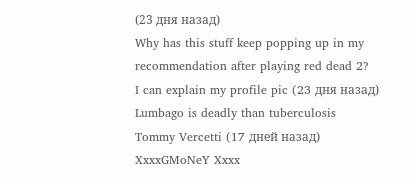(23 дня назад)
Why has this stuff keep popping up in my recommendation after playing red dead 2?
I can explain my profile pic (23 дня назад)
Lumbago is deadly than tuberculosis
Tommy Vercetti (17 дней назад)
XxxxGMoNeY Xxxx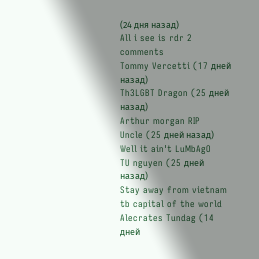(24 дня назад)
All i see is rdr 2 comments
Tommy Vercetti (17 дней назад)
Th3LGBT Dragon (25 дней назад)
Arthur morgan RIP
Uncle (25 дней назад)
Well it ain't LuMbAgO
TU nguyen (25 дней назад)
Stay away from vietnam tb capital of the world
Alecrates Tundag (14 дней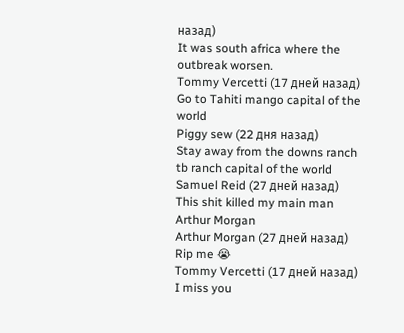назад)
It was south africa where the outbreak worsen.
Tommy Vercetti (17 дней назад)
Go to Tahiti mango capital of the world
Piggy sew (22 дня назад)
Stay away from the downs ranch tb ranch capital of the world
Samuel Reid (27 дней назад)
This shit killed my main man Arthur Morgan
Arthur Morgan (27 дней назад)
Rip me 😭
Tommy Vercetti (17 дней назад)
I miss you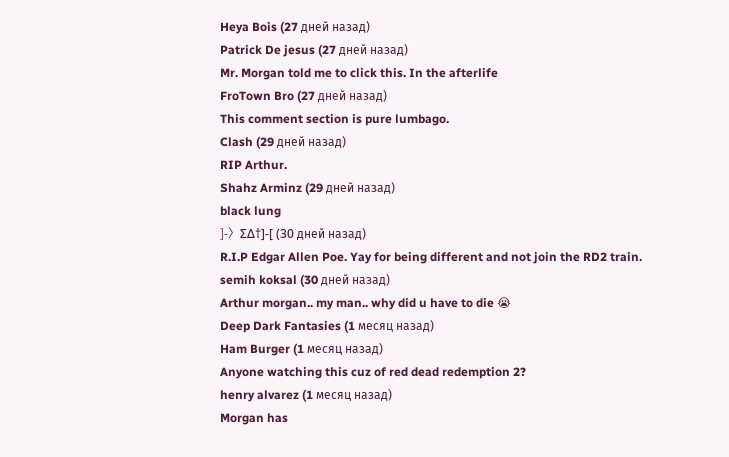Heya Bois (27 дней назад)
Patrick De jesus (27 дней назад)
Mr. Morgan told me to click this. In the afterlife
FroTown Bro (27 дней назад)
This comment section is pure lumbago.
Clash (29 дней назад)
RIP Arthur.
Shahz Arminz (29 дней назад)
black lung
]-〉ΣΔ†]-[ (30 дней назад)
R.I.P Edgar Allen Poe. Yay for being different and not join the RD2 train.
semih koksal (30 дней назад)
Arthur morgan.. my man.. why did u have to die 😭
Deep Dark Fantasies (1 месяц назад)
Ham Burger (1 месяц назад)
Anyone watching this cuz of red dead redemption 2?
henry alvarez (1 месяц назад)
Morgan has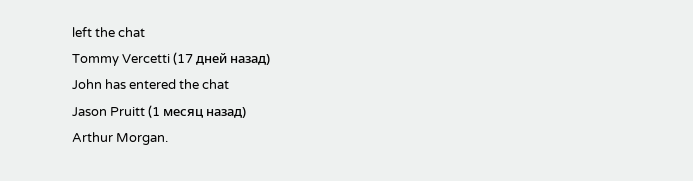left the chat
Tommy Vercetti (17 дней назад)
John has entered the chat
Jason Pruitt (1 месяц назад)
Arthur Morgan.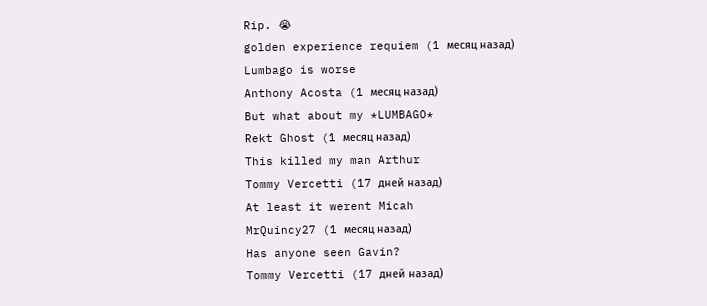Rip. 😭
golden experience requiem (1 месяц назад)
Lumbago is worse
Anthony Acosta (1 месяц назад)
But what about my *LUMBAGO*
Rekt Ghost (1 месяц назад)
This killed my man Arthur
Tommy Vercetti (17 дней назад)
At least it werent Micah
MrQuincy27 (1 месяц назад)
Has anyone seen Gavin?
Tommy Vercetti (17 дней назад)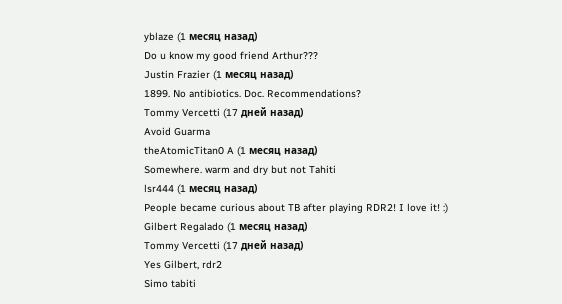yblaze (1 месяц назад)
Do u know my good friend Arthur???
Justin Frazier (1 месяц назад)
1899. No antibiotics. Doc. Recommendations?
Tommy Vercetti (17 дней назад)
Avoid Guarma
theAtomicTitan0 A (1 месяц назад)
Somewhere. warm and dry but not Tahiti
lsr444 (1 месяц назад)
People became curious about TB after playing RDR2! I love it! :)
Gilbert Regalado (1 месяц назад)
Tommy Vercetti (17 дней назад)
Yes Gilbert, rdr2
Simo tabiti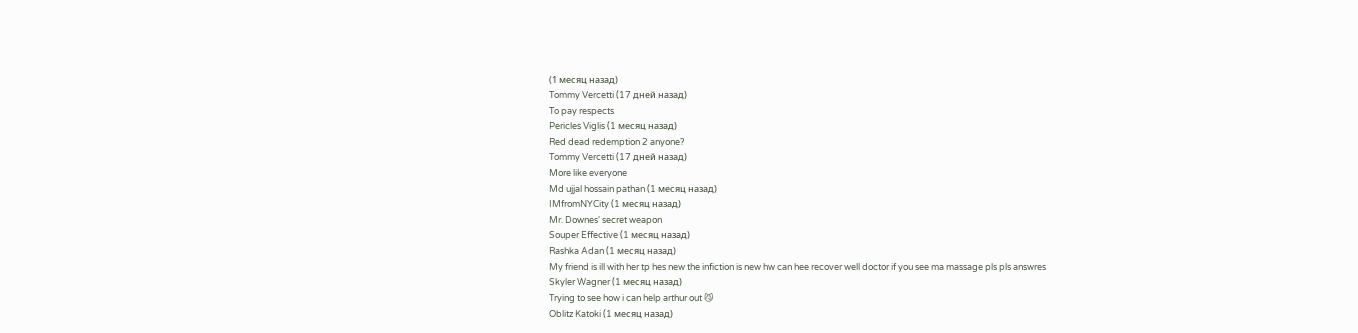(1 месяц назад)
Tommy Vercetti (17 дней назад)
To pay respects
Pericles Viglis (1 месяц назад)
Red dead redemption 2 anyone?
Tommy Vercetti (17 дней назад)
More like everyone
Md ujjal hossain pathan (1 месяц назад)
IMfromNYCity (1 месяц назад)
Mr. Downes' secret weapon
Souper Effective (1 месяц назад)
Rashka Adan (1 месяц назад)
My friend is ill with her tp hes new the infiction is new hw can hee recover well doctor if you see ma massage pls pls answres
Skyler Wagner (1 месяц назад)
Trying to see how i can help arthur out 😼
Oblitz Katoki (1 месяц назад)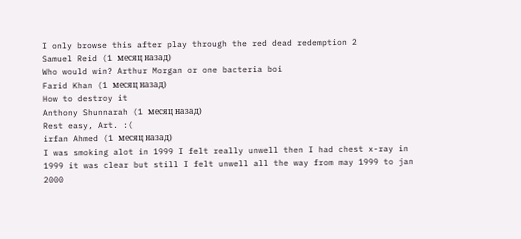I only browse this after play through the red dead redemption 2
Samuel Reid (1 месяц назад)
Who would win? Arthur Morgan or one bacteria boi
Farid Khan (1 месяц назад)
How to destroy it
Anthony Shunnarah (1 месяц назад)
Rest easy, Art. :(
irfan Ahmed (1 месяц назад)
I was smoking alot in 1999 I felt really unwell then I had chest x-ray in 1999 it was clear but still I felt unwell all the way from may 1999 to jan 2000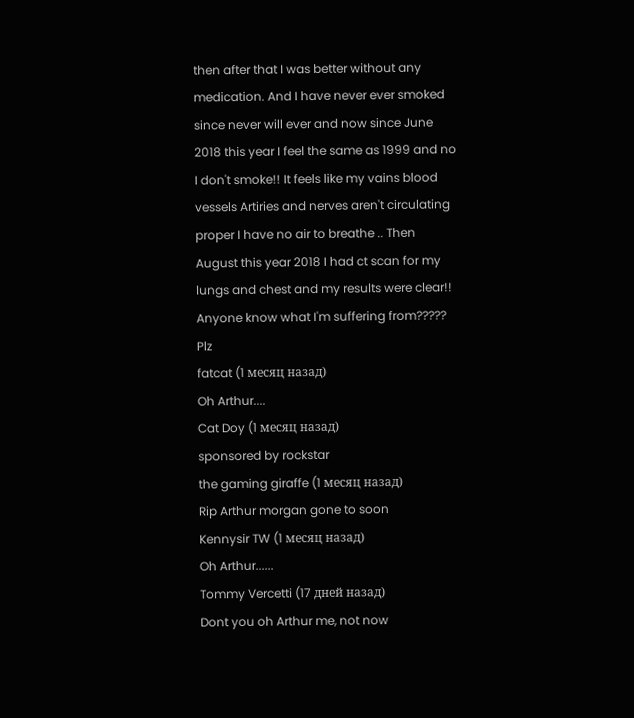then after that I was better without any medication. And I have never ever smoked since never will ever and now since June 2018 this year I feel the same as 1999 and no I don't smoke!! It feels like my vains blood vessels Artiries and nerves aren't circulating proper I have no air to breathe .. Then August this year 2018 I had ct scan for my lungs and chest and my results were clear!! Anyone know what I'm suffering from????? Plz
fatcat (1 месяц назад)
Oh Arthur....
Cat Doy (1 месяц назад)
sponsored by rockstar
the gaming giraffe (1 месяц назад)
Rip Arthur morgan gone to soon
Kennysir TW (1 месяц назад)
Oh Arthur......
Tommy Vercetti (17 дней назад)
Dont you oh Arthur me, not now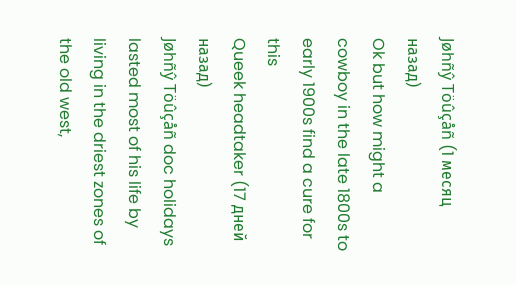Jøhñŷ Töûçåñ (1 месяц назад)
Ok but how might a cowboy in the late 1800s to early 1900s find a cure for this
Queek headtaker (17 дней назад)
Jøhñŷ Töûçåñ doc holidays lasted most of his life by living in the driest zones of the old west,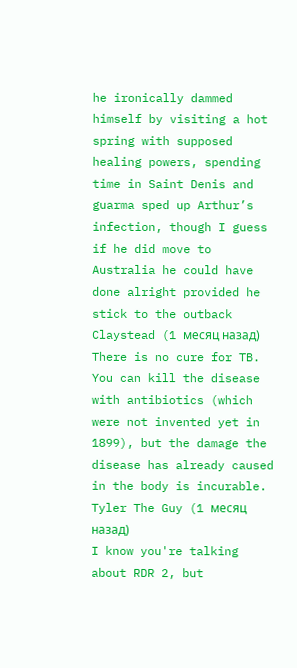he ironically dammed himself by visiting a hot spring with supposed healing powers, spending time in Saint Denis and guarma sped up Arthur’s infection, though I guess if he did move to Australia he could have done alright provided he stick to the outback
Claystead (1 месяц назад)
There is no cure for TB. You can kill the disease with antibiotics (which were not invented yet in 1899), but the damage the disease has already caused in the body is incurable.
Tyler The Guy (1 месяц назад)
I know you're talking about RDR 2, but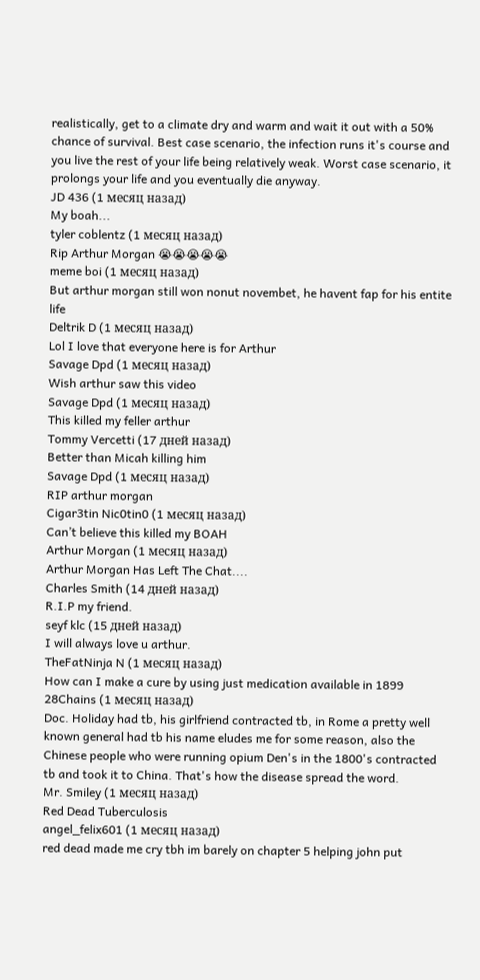realistically, get to a climate dry and warm and wait it out with a 50% chance of survival. Best case scenario, the infection runs it's course and you live the rest of your life being relatively weak. Worst case scenario, it prolongs your life and you eventually die anyway.
JD 436 (1 месяц назад)
My boah...
tyler coblentz (1 месяц назад)
Rip Arthur Morgan 😭😭😭😭😭
meme boi (1 месяц назад)
But arthur morgan still won nonut novembet, he havent fap for his entite life
Deltrik D (1 месяц назад)
Lol I love that everyone here is for Arthur
Savage Dpd (1 месяц назад)
Wish arthur saw this video
Savage Dpd (1 месяц назад)
This killed my feller arthur
Tommy Vercetti (17 дней назад)
Better than Micah killing him
Savage Dpd (1 месяц назад)
RIP arthur morgan
Cigar3tin Nic0tin0 (1 месяц назад)
Can’t believe this killed my BOAH
Arthur Morgan (1 месяц назад)
Arthur Morgan Has Left The Chat....
Charles Smith (14 дней назад)
R.I.P my friend.
seyf klc (15 дней назад)
I will always love u arthur.
TheFatNinja N (1 месяц назад)
How can I make a cure by using just medication available in 1899
28Chains (1 месяц назад)
Doc. Holiday had tb, his girlfriend contracted tb, in Rome a pretty well known general had tb his name eludes me for some reason, also the Chinese people who were running opium Den's in the 1800's contracted tb and took it to China. That's how the disease spread the word.
Mr. Smiley (1 месяц назад)
Red Dead Tuberculosis
angel_felix601 (1 месяц назад)
red dead made me cry tbh im barely on chapter 5 helping john put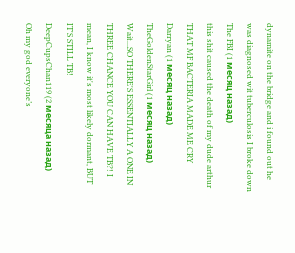dynamite on the bridge and i found out he was diagnosed wit tuberculosis I broke down
The FBI (1 месяц назад)
this shit caused the death of my dude arthur THAT MF BACTERIA MADE ME CRY
Darryan (1 месяц назад)
TheGoldenStarGirl (1 месяц назад)
Wait...SO THERE'S ESSENTIALLY A ONE IN THREE CHANCE YOU CAN HAVE TB?! I mean, I know it's most likely dormant, BUT IT'S STILL TB!
DeepCupsChan119 (2 месяца назад)
Oh my god everyone’s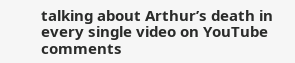talking about Arthur’s death in every single video on YouTube comments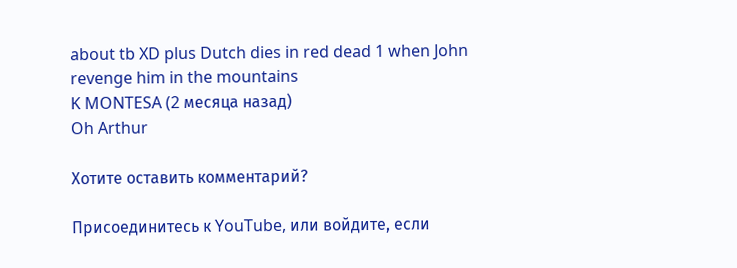about tb XD plus Dutch dies in red dead 1 when John revenge him in the mountains
K MONTESA (2 месяца назад)
Oh Arthur

Хотите оставить комментарий?

Присоединитесь к YouTube, или войдите, если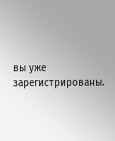вы уже зарегистрированы.